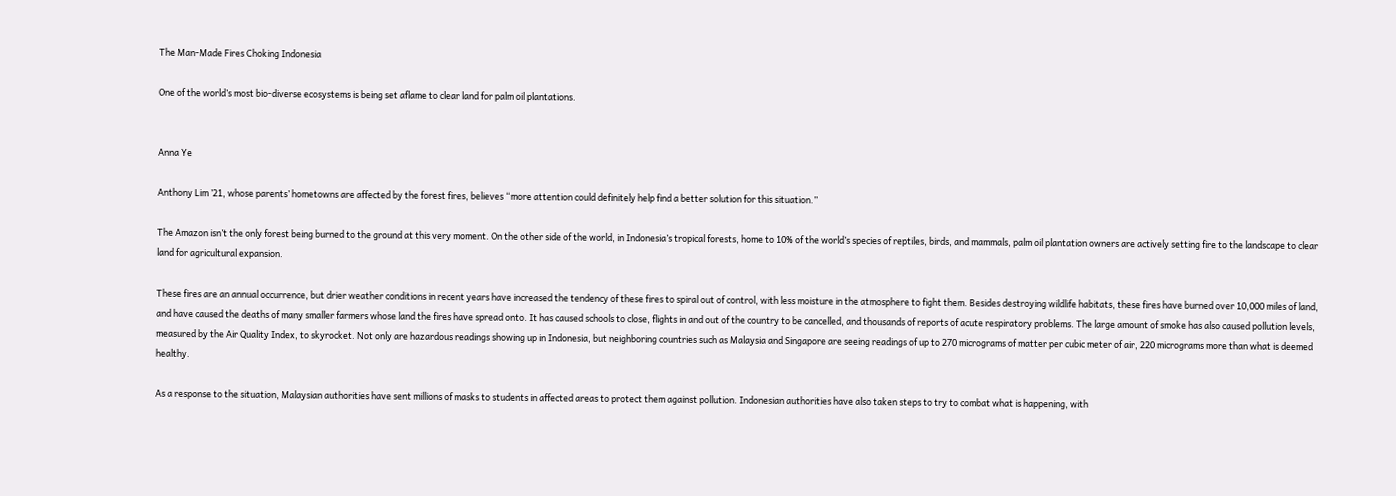The Man-Made Fires Choking Indonesia

One of the world’s most bio-diverse ecosystems is being set aflame to clear land for palm oil plantations.


Anna Ye

Anthony Lim ’21, whose parents’ hometowns are affected by the forest fires, believes “more attention could definitely help find a better solution for this situation.”

The Amazon isn’t the only forest being burned to the ground at this very moment. On the other side of the world, in Indonesia’s tropical forests, home to 10% of the world’s species of reptiles, birds, and mammals, palm oil plantation owners are actively setting fire to the landscape to clear land for agricultural expansion.

These fires are an annual occurrence, but drier weather conditions in recent years have increased the tendency of these fires to spiral out of control, with less moisture in the atmosphere to fight them. Besides destroying wildlife habitats, these fires have burned over 10,000 miles of land, and have caused the deaths of many smaller farmers whose land the fires have spread onto. It has caused schools to close, flights in and out of the country to be cancelled, and thousands of reports of acute respiratory problems. The large amount of smoke has also caused pollution levels, measured by the Air Quality Index, to skyrocket. Not only are hazardous readings showing up in Indonesia, but neighboring countries such as Malaysia and Singapore are seeing readings of up to 270 micrograms of matter per cubic meter of air, 220 micrograms more than what is deemed healthy.

As a response to the situation, Malaysian authorities have sent millions of masks to students in affected areas to protect them against pollution. Indonesian authorities have also taken steps to try to combat what is happening, with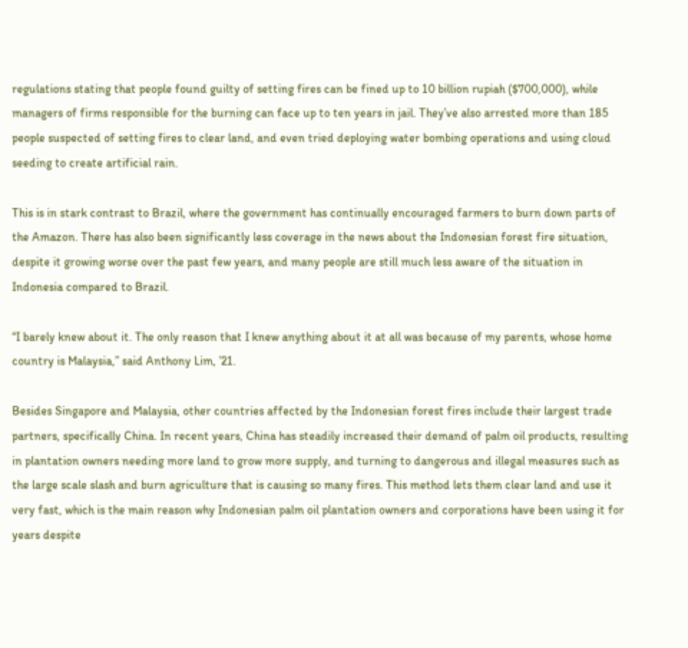regulations stating that people found guilty of setting fires can be fined up to 10 billion rupiah ($700,000), while managers of firms responsible for the burning can face up to ten years in jail. They’ve also arrested more than 185 people suspected of setting fires to clear land, and even tried deploying water bombing operations and using cloud seeding to create artificial rain.

This is in stark contrast to Brazil, where the government has continually encouraged farmers to burn down parts of the Amazon. There has also been significantly less coverage in the news about the Indonesian forest fire situation, despite it growing worse over the past few years, and many people are still much less aware of the situation in Indonesia compared to Brazil.

“I barely knew about it. The only reason that I knew anything about it at all was because of my parents, whose home country is Malaysia,” said Anthony Lim, ’21.

Besides Singapore and Malaysia, other countries affected by the Indonesian forest fires include their largest trade partners, specifically China. In recent years, China has steadily increased their demand of palm oil products, resulting in plantation owners needing more land to grow more supply, and turning to dangerous and illegal measures such as the large scale slash and burn agriculture that is causing so many fires. This method lets them clear land and use it very fast, which is the main reason why Indonesian palm oil plantation owners and corporations have been using it for years despite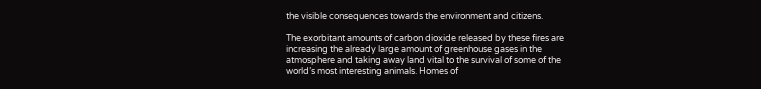the visible consequences towards the environment and citizens.

The exorbitant amounts of carbon dioxide released by these fires are increasing the already large amount of greenhouse gases in the atmosphere and taking away land vital to the survival of some of the world’s most interesting animals. Homes of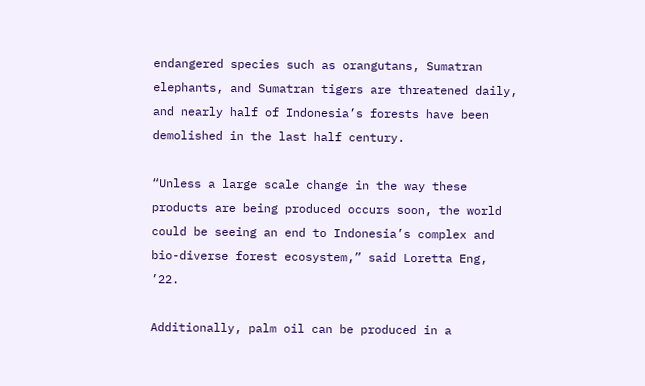endangered species such as orangutans, Sumatran elephants, and Sumatran tigers are threatened daily, and nearly half of Indonesia’s forests have been demolished in the last half century.

“Unless a large scale change in the way these products are being produced occurs soon, the world could be seeing an end to Indonesia’s complex and bio-diverse forest ecosystem,” said Loretta Eng, ’22.

Additionally, palm oil can be produced in a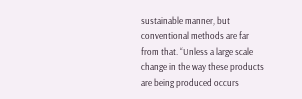sustainable manner, but conventional methods are far from that. “Unless a large scale change in the way these products are being produced occurs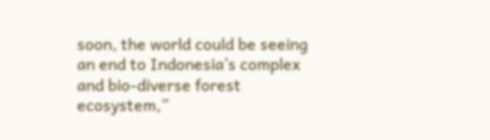soon, the world could be seeing an end to Indonesia’s complex and bio-diverse forest ecosystem,”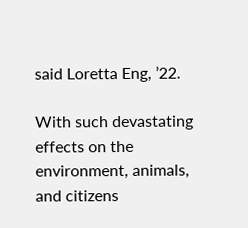said Loretta Eng, ’22.

With such devastating effects on the environment, animals, and citizens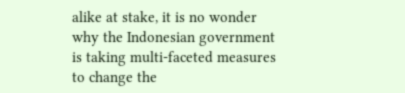alike at stake, it is no wonder why the Indonesian government is taking multi-faceted measures to change the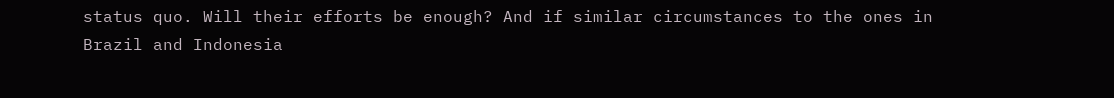status quo. Will their efforts be enough? And if similar circumstances to the ones in Brazil and Indonesia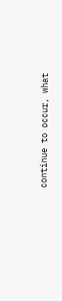continue to occur, what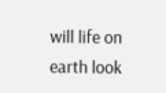will life on earth look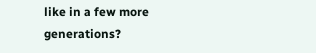like in a few more generations?